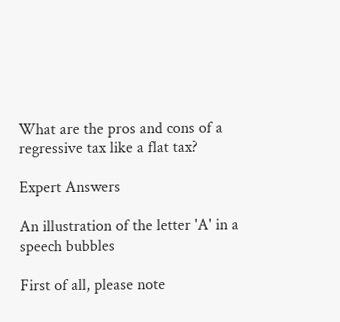What are the pros and cons of a regressive tax like a flat tax?

Expert Answers

An illustration of the letter 'A' in a speech bubbles

First of all, please note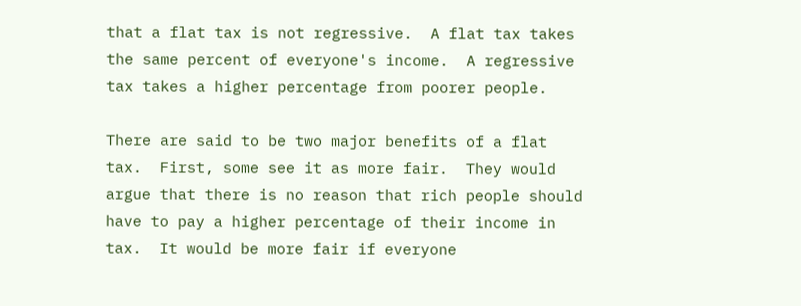that a flat tax is not regressive.  A flat tax takes the same percent of everyone's income.  A regressive tax takes a higher percentage from poorer people.

There are said to be two major benefits of a flat tax.  First, some see it as more fair.  They would argue that there is no reason that rich people should have to pay a higher percentage of their income in tax.  It would be more fair if everyone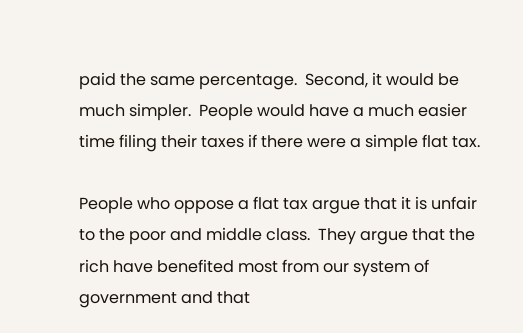paid the same percentage.  Second, it would be much simpler.  People would have a much easier time filing their taxes if there were a simple flat tax.

People who oppose a flat tax argue that it is unfair to the poor and middle class.  They argue that the rich have benefited most from our system of government and that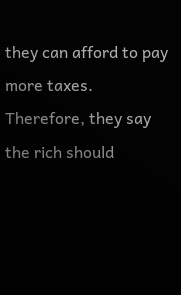they can afford to pay more taxes.  Therefore, they say the rich should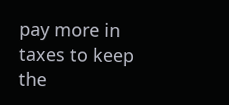pay more in taxes to keep the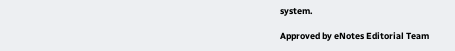system.

Approved by eNotes Editorial Team